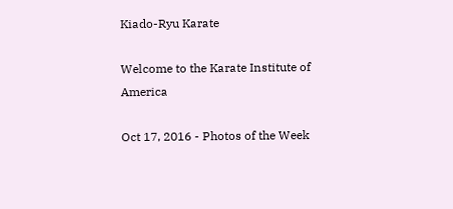Kiado-Ryu Karate

Welcome to the Karate Institute of America

Oct 17, 2016 - Photos of the Week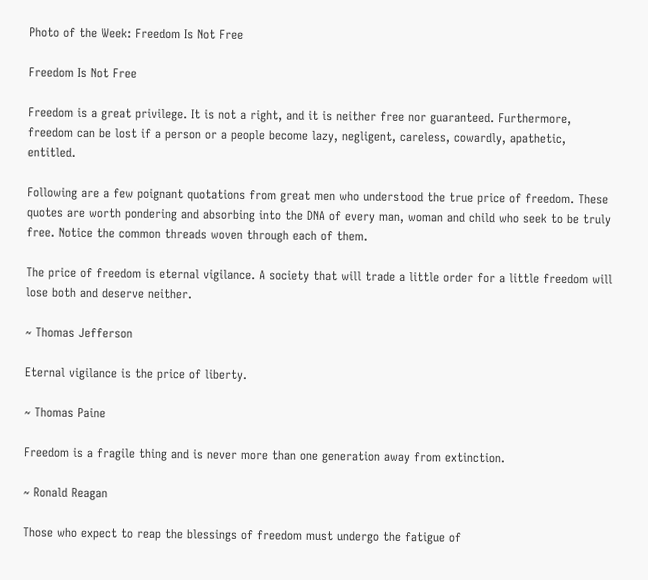Photo of the Week: Freedom Is Not Free

Freedom Is Not Free

Freedom is a great privilege. It is not a right, and it is neither free nor guaranteed. Furthermore, freedom can be lost if a person or a people become lazy, negligent, careless, cowardly, apathetic, entitled.

Following are a few poignant quotations from great men who understood the true price of freedom. These quotes are worth pondering and absorbing into the DNA of every man, woman and child who seek to be truly free. Notice the common threads woven through each of them.

The price of freedom is eternal vigilance. A society that will trade a little order for a little freedom will lose both and deserve neither.

~ Thomas Jefferson

Eternal vigilance is the price of liberty.

~ Thomas Paine

Freedom is a fragile thing and is never more than one generation away from extinction.

~ Ronald Reagan

Those who expect to reap the blessings of freedom must undergo the fatigue of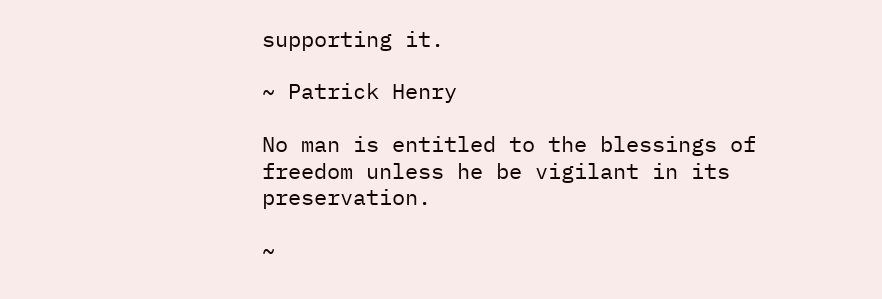supporting it.

~ Patrick Henry

No man is entitled to the blessings of freedom unless he be vigilant in its preservation.

~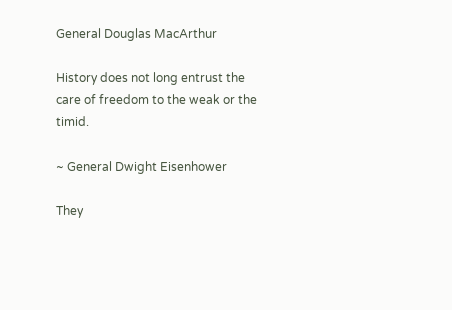General Douglas MacArthur

History does not long entrust the care of freedom to the weak or the timid.

~ General Dwight Eisenhower

They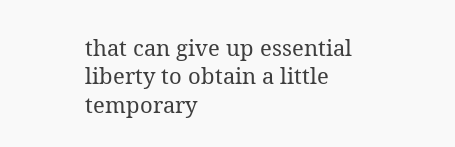that can give up essential liberty to obtain a little temporary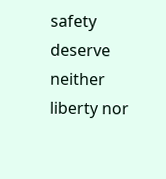safety deserve neither liberty nor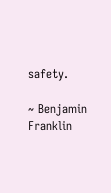safety.

~ Benjamin Franklin